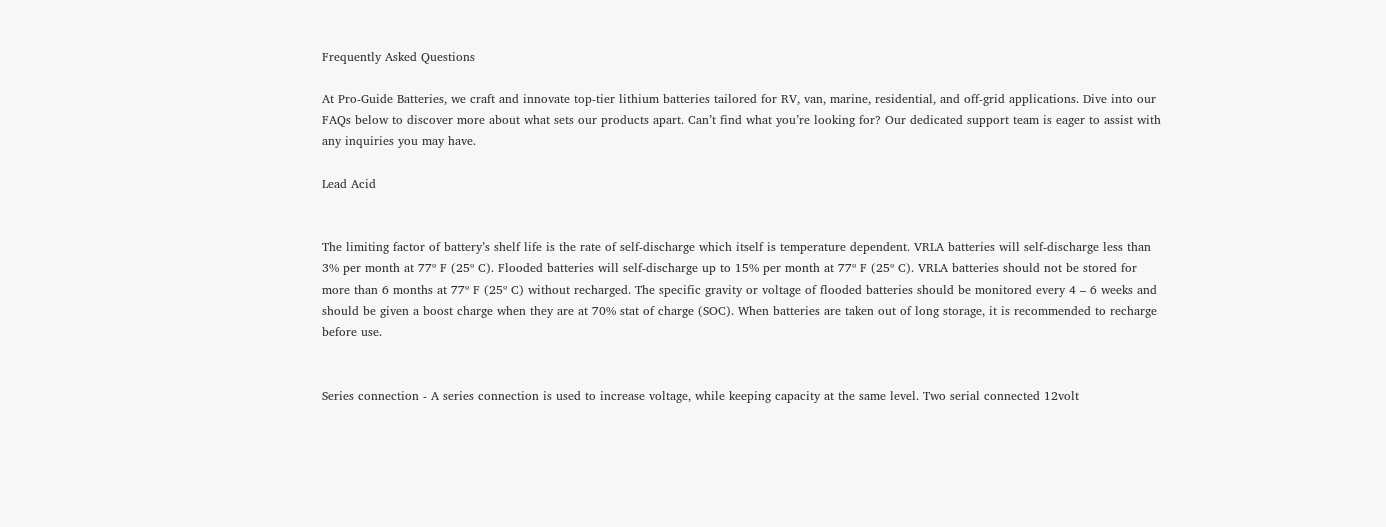Frequently Asked Questions

At Pro-Guide Batteries, we craft and innovate top-tier lithium batteries tailored for RV, van, marine, residential, and off-grid applications. Dive into our FAQs below to discover more about what sets our products apart. Can’t find what you’re looking for? Our dedicated support team is eager to assist with any inquiries you may have.

Lead Acid


The limiting factor of battery’s shelf life is the rate of self-discharge which itself is temperature dependent. VRLA batteries will self-discharge less than 3% per month at 77º F (25º C). Flooded batteries will self-discharge up to 15% per month at 77º F (25º C). VRLA batteries should not be stored for more than 6 months at 77º F (25º C) without recharged. The specific gravity or voltage of flooded batteries should be monitored every 4 – 6 weeks and should be given a boost charge when they are at 70% stat of charge (SOC). When batteries are taken out of long storage, it is recommended to recharge before use.


Series connection - A series connection is used to increase voltage, while keeping capacity at the same level. Two serial connected 12volt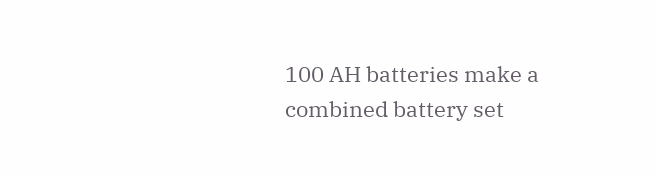100 AH batteries make a combined battery set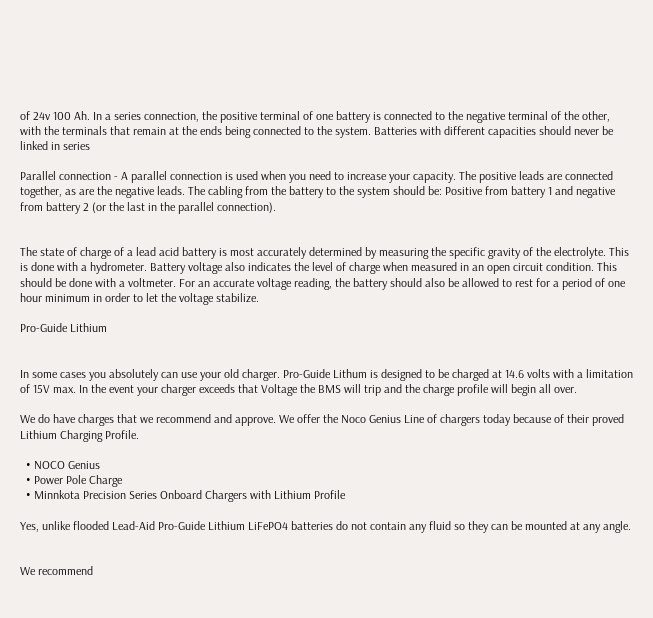of 24v 100 Ah. In a series connection, the positive terminal of one battery is connected to the negative terminal of the other, with the terminals that remain at the ends being connected to the system. Batteries with different capacities should never be linked in series

Parallel connection - A parallel connection is used when you need to increase your capacity. The positive leads are connected together, as are the negative leads. The cabling from the battery to the system should be: Positive from battery 1 and negative from battery 2 (or the last in the parallel connection).


The state of charge of a lead acid battery is most accurately determined by measuring the specific gravity of the electrolyte. This is done with a hydrometer. Battery voltage also indicates the level of charge when measured in an open circuit condition. This should be done with a voltmeter. For an accurate voltage reading, the battery should also be allowed to rest for a period of one hour minimum in order to let the voltage stabilize.

Pro-Guide Lithium


In some cases you absolutely can use your old charger. Pro-Guide Lithum is designed to be charged at 14.6 volts with a limitation of 15V max. In the event your charger exceeds that Voltage the BMS will trip and the charge profile will begin all over.

We do have charges that we recommend and approve. We offer the Noco Genius Line of chargers today because of their proved Lithium Charging Profile.

  • NOCO Genius
  • Power Pole Charge
  • Minnkota Precision Series Onboard Chargers with Lithium Profile

Yes, unlike flooded Lead-Aid Pro-Guide Lithium LiFePO4 batteries do not contain any fluid so they can be mounted at any angle.


We recommend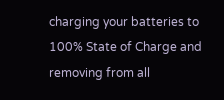charging your batteries to 100% State of Charge and removing from all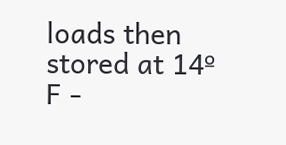loads then stored at 14º F -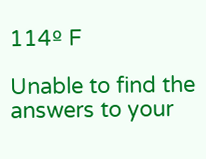114º F

Unable to find the answers to your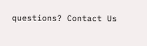questions? Contact Us